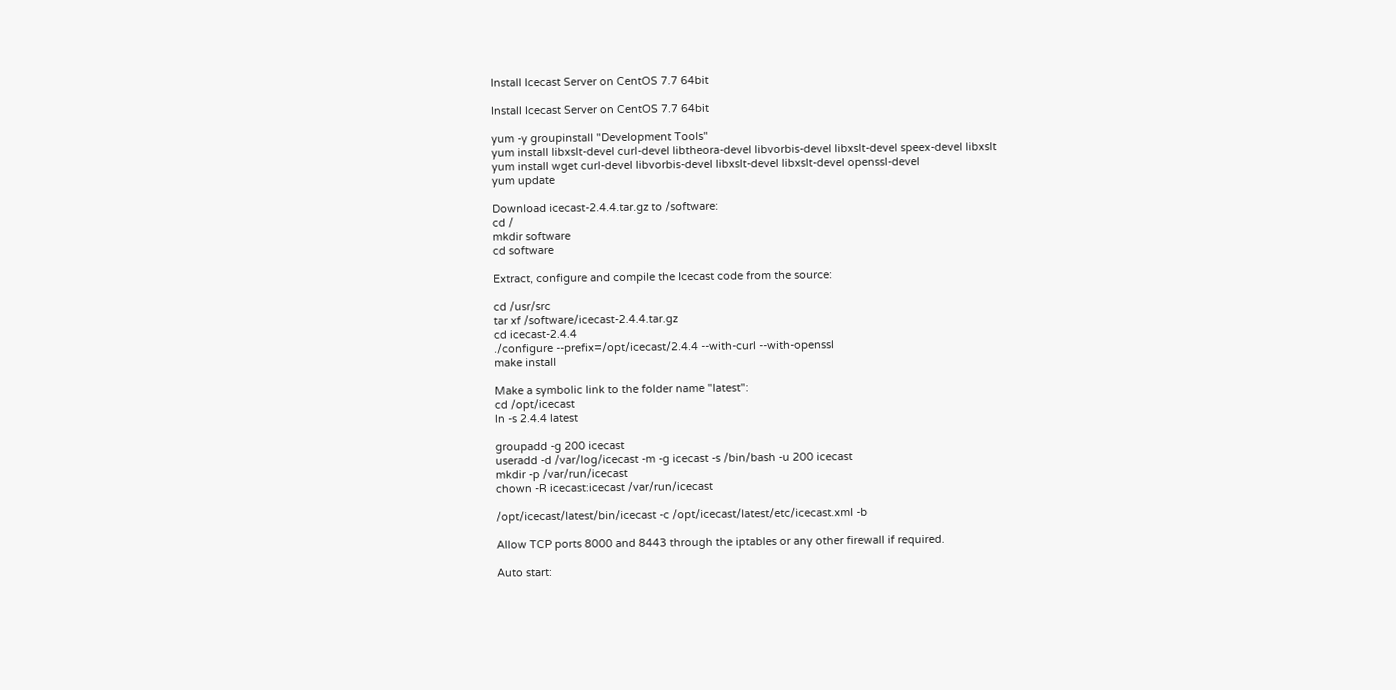Install Icecast Server on CentOS 7.7 64bit

Install Icecast Server on CentOS 7.7 64bit

yum -y groupinstall "Development Tools"
yum install libxslt-devel curl-devel libtheora-devel libvorbis-devel libxslt-devel speex-devel libxslt
yum install wget curl-devel libvorbis-devel libxslt-devel libxslt-devel openssl-devel
yum update

Download icecast-2.4.4.tar.gz to /software:
cd /
mkdir software
cd software

Extract, configure and compile the Icecast code from the source:

cd /usr/src
tar xf /software/icecast-2.4.4.tar.gz
cd icecast-2.4.4
./configure --prefix=/opt/icecast/2.4.4 --with-curl --with-openssl
make install

Make a symbolic link to the folder name "latest":
cd /opt/icecast
ln -s 2.4.4 latest

groupadd -g 200 icecast
useradd -d /var/log/icecast -m -g icecast -s /bin/bash -u 200 icecast
mkdir -p /var/run/icecast
chown -R icecast:icecast /var/run/icecast

/opt/icecast/latest/bin/icecast -c /opt/icecast/latest/etc/icecast.xml -b

Allow TCP ports 8000 and 8443 through the iptables or any other firewall if required.

Auto start: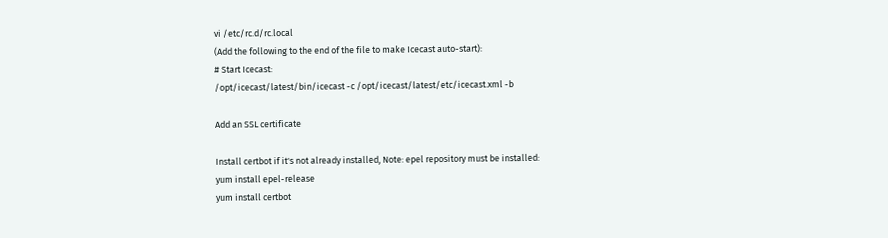vi /etc/rc.d/rc.local
(Add the following to the end of the file to make Icecast auto-start):
# Start Icecast:
/opt/icecast/latest/bin/icecast -c /opt/icecast/latest/etc/icecast.xml -b

Add an SSL certificate

Install certbot if it's not already installed, Note: epel repository must be installed:
yum install epel-release
yum install certbot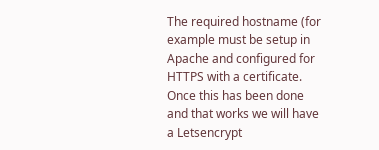The required hostname (for example must be setup in Apache and configured for HTTPS with a certificate.
Once this has been done and that works we will have a Letsencrypt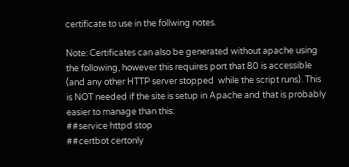certificate to use in the follwing notes.

Note: Certificates can also be generated without apache using the following, however this requires port that 80 is accessible (and any other HTTP server stopped  while the script runs). This is NOT needed if the site is setup in Apache and that is probably easier to manage than this:
##service httpd stop
##certbot certonly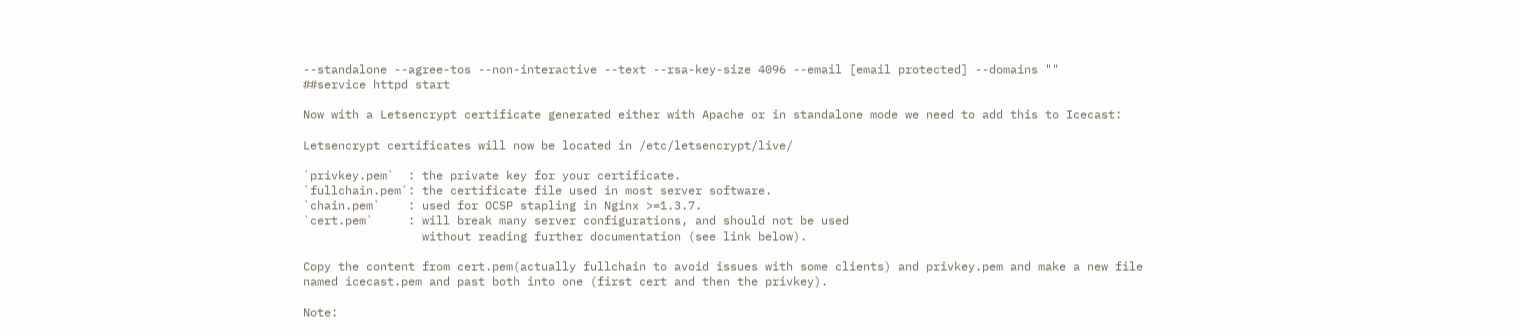--standalone --agree-tos --non-interactive --text --rsa-key-size 4096 --email [email protected] --domains ""
##service httpd start

Now with a Letsencrypt certificate generated either with Apache or in standalone mode we need to add this to Icecast:

Letsencrypt certificates will now be located in /etc/letsencrypt/live/

`privkey.pem`  : the private key for your certificate.
`fullchain.pem`: the certificate file used in most server software.
`chain.pem`    : used for OCSP stapling in Nginx >=1.3.7.
`cert.pem`     : will break many server configurations, and should not be used
                 without reading further documentation (see link below).

Copy the content from cert.pem(actually fullchain to avoid issues with some clients) and privkey.pem and make a new file
named icecast.pem and past both into one (first cert and then the privkey).

Note: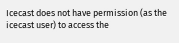Icecast does not have permission (as the icecast user) to access the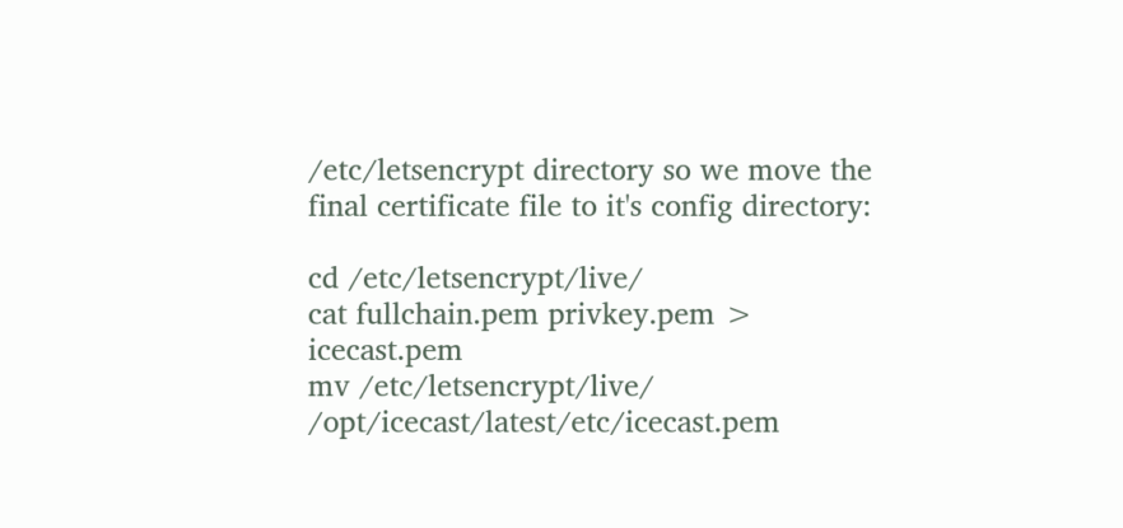/etc/letsencrypt directory so we move the final certificate file to it's config directory:

cd /etc/letsencrypt/live/
cat fullchain.pem privkey.pem > icecast.pem
mv /etc/letsencrypt/live/ /opt/icecast/latest/etc/icecast.pem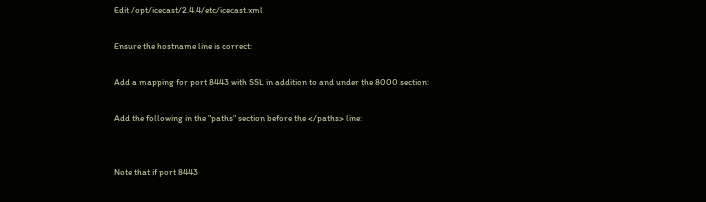Edit /opt/icecast/2.4.4/etc/icecast.xml

Ensure the hostname line is correct:

Add a mapping for port 8443 with SSL in addition to and under the 8000 section:

Add the following in the "paths" section before the </paths> line:


Note that if port 8443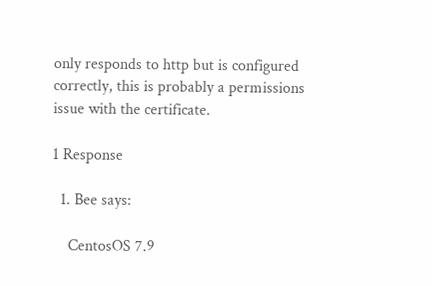only responds to http but is configured correctly, this is probably a permissions issue with the certificate.

1 Response

  1. Bee says:

    CentosOS 7.9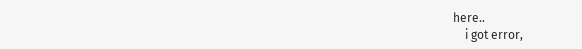here..
    i got error,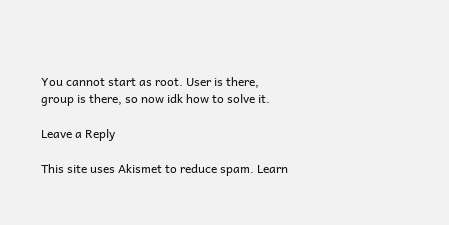You cannot start as root. User is there, group is there, so now idk how to solve it.

Leave a Reply

This site uses Akismet to reduce spam. Learn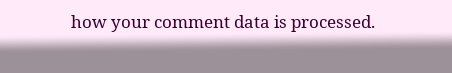how your comment data is processed.